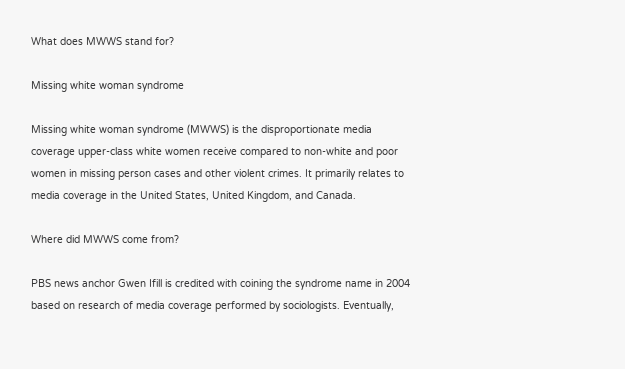What does MWWS stand for?

Missing white woman syndrome

Missing white woman syndrome (MWWS) is the disproportionate media coverage upper-class white women receive compared to non-white and poor women in missing person cases and other violent crimes. It primarily relates to media coverage in the United States, United Kingdom, and Canada.

Where did MWWS come from?

PBS news anchor Gwen Ifill is credited with coining the syndrome name in 2004 based on research of media coverage performed by sociologists. Eventually,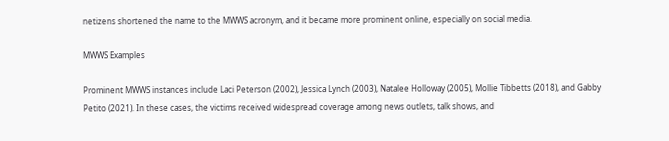netizens shortened the name to the MWWS acronym, and it became more prominent online, especially on social media.

MWWS Examples

Prominent MWWS instances include Laci Peterson (2002), Jessica Lynch (2003), Natalee Holloway (2005), Mollie Tibbetts (2018), and Gabby Petito (2021). In these cases, the victims received widespread coverage among news outlets, talk shows, and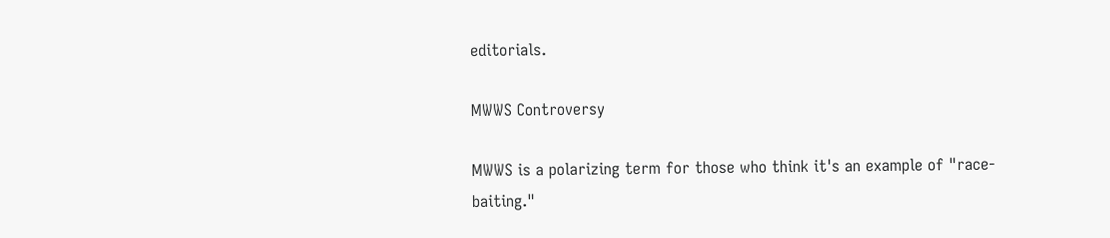editorials.

MWWS Controversy

MWWS is a polarizing term for those who think it's an example of "race-baiting."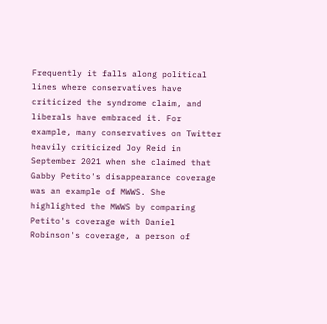Frequently it falls along political lines where conservatives have criticized the syndrome claim, and liberals have embraced it. For example, many conservatives on Twitter heavily criticized Joy Reid in September 2021 when she claimed that Gabby Petito's disappearance coverage was an example of MWWS. She highlighted the MWWS by comparing Petito's coverage with Daniel Robinson's coverage, a person of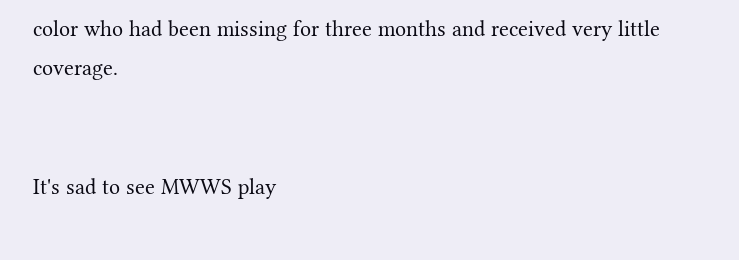color who had been missing for three months and received very little coverage.


It's sad to see MWWS play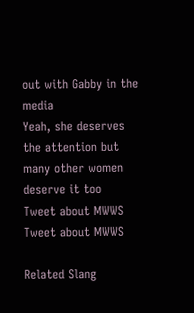out with Gabby in the media
Yeah, she deserves the attention but many other women deserve it too
Tweet about MWWS
Tweet about MWWS

Related Slang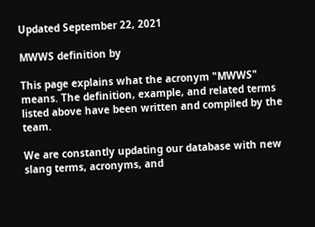Updated September 22, 2021

MWWS definition by

This page explains what the acronym "MWWS" means. The definition, example, and related terms listed above have been written and compiled by the team.

We are constantly updating our database with new slang terms, acronyms, and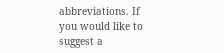abbreviations. If you would like to suggest a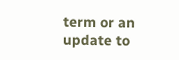term or an update to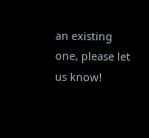an existing one, please let us know!